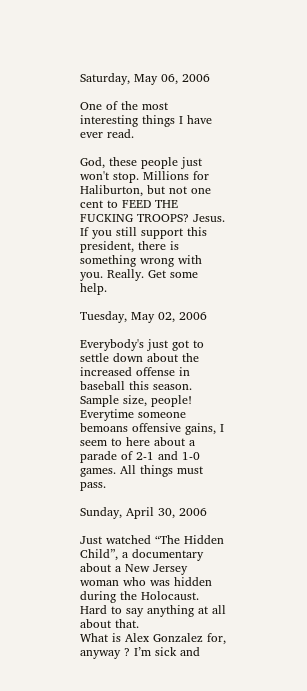Saturday, May 06, 2006

One of the most interesting things I have ever read.

God, these people just won't stop. Millions for Haliburton, but not one cent to FEED THE FUCKING TROOPS? Jesus. If you still support this president, there is something wrong with you. Really. Get some help.

Tuesday, May 02, 2006

Everybody's just got to settle down about the increased offense in baseball this season. Sample size, people! Everytime someone bemoans offensive gains, I seem to here about a parade of 2-1 and 1-0 games. All things must pass.

Sunday, April 30, 2006

Just watched “The Hidden Child”, a documentary about a New Jersey woman who was hidden during the Holocaust. Hard to say anything at all about that.
What is Alex Gonzalez for, anyway ? I’m sick and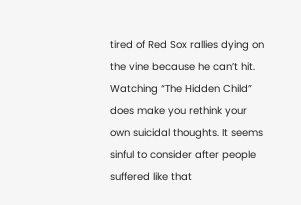tired of Red Sox rallies dying on the vine because he can’t hit.
Watching “The Hidden Child” does make you rethink your own suicidal thoughts. It seems sinful to consider after people suffered like that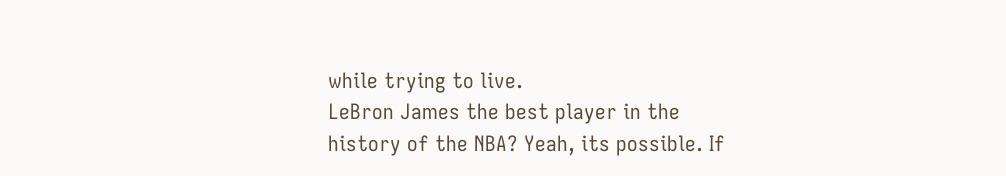while trying to live.
LeBron James the best player in the history of the NBA? Yeah, its possible. If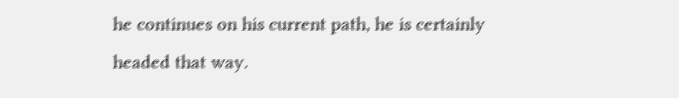he continues on his current path, he is certainly headed that way.